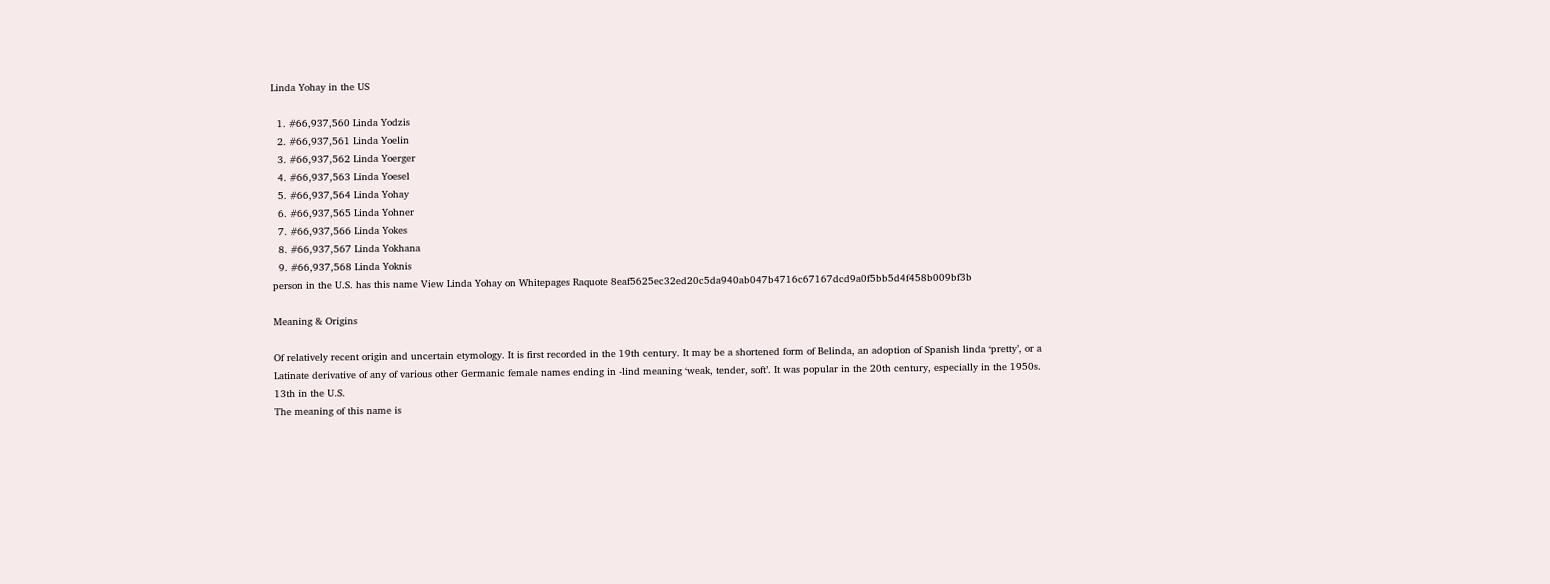Linda Yohay in the US

  1. #66,937,560 Linda Yodzis
  2. #66,937,561 Linda Yoelin
  3. #66,937,562 Linda Yoerger
  4. #66,937,563 Linda Yoesel
  5. #66,937,564 Linda Yohay
  6. #66,937,565 Linda Yohner
  7. #66,937,566 Linda Yokes
  8. #66,937,567 Linda Yokhana
  9. #66,937,568 Linda Yoknis
person in the U.S. has this name View Linda Yohay on Whitepages Raquote 8eaf5625ec32ed20c5da940ab047b4716c67167dcd9a0f5bb5d4f458b009bf3b

Meaning & Origins

Of relatively recent origin and uncertain etymology. It is first recorded in the 19th century. It may be a shortened form of Belinda, an adoption of Spanish linda ‘pretty’, or a Latinate derivative of any of various other Germanic female names ending in -lind meaning ‘weak, tender, soft’. It was popular in the 20th century, especially in the 1950s.
13th in the U.S.
The meaning of this name is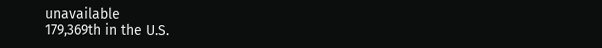unavailable
179,369th in the U.S.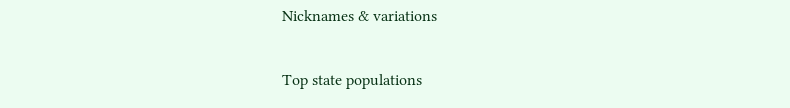Nicknames & variations

Top state populations